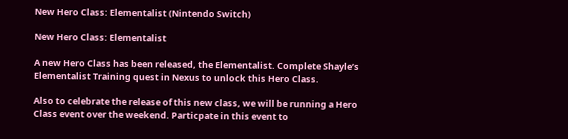New Hero Class: Elementalist (Nintendo Switch)

New Hero Class: Elementalist

A new Hero Class has been released, the Elementalist. Complete Shayle’s Elementalist Training quest in Nexus to unlock this Hero Class.

Also to celebrate the release of this new class, we will be running a Hero Class event over the weekend. Particpate in this event to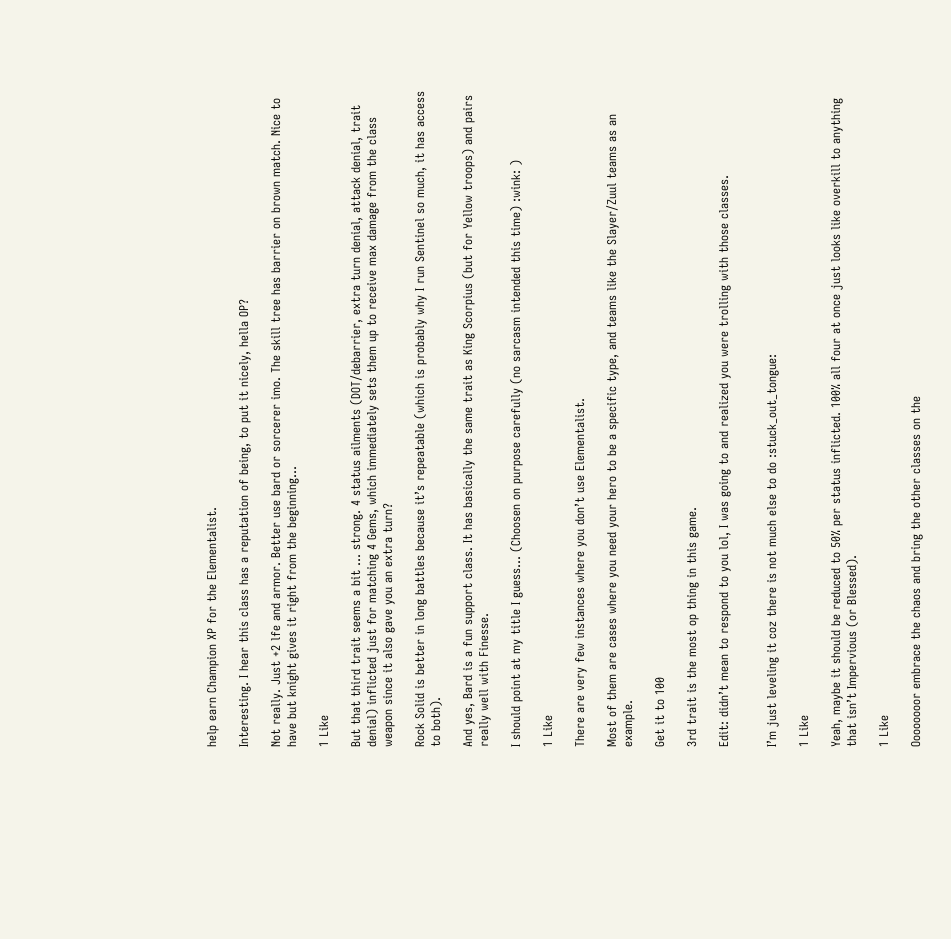help earn Champion XP for the Elementalist.

Interesting. I hear this class has a reputation of being, to put it nicely, hella OP?

Not really. Just +2 lfe and armor. Better use bard or sorcerer imo. The skill tree has barrier on brown match. Nice to have but knight gives it right from the beginning…

1 Like

But that third trait seems a bit … strong. 4 status ailments (DOT/debarrier, extra turn denial, attack denial, trait denial) inflicted just for matching 4 Gems, which immediately sets them up to receive max damage from the class weapon since it also gave you an extra turn?

Rock Solid is better in long battles because it’s repeatable (which is probably why I run Sentinel so much, it has access to both).

And yes, Bard is a fun support class. It has basically the same trait as King Scorpius (but for Yellow troops) and pairs really well with Finesse.

I should point at my title I guess… (Choosen on purpose carefully (no sarcasm intended this time) :wink: )

1 Like

There are very few instances where you don’t use Elementalist.

Most of them are cases where you need your hero to be a specific type, and teams like the Slayer/Zuul teams as an example.

Get it to 100

3rd trait is the most op thing in this game.

Edit: didn’t mean to respond to you lol, I was going to and realized you were trolling with those classes.


I’m just leveling it coz there is not much else to do :stuck_out_tongue:

1 Like

Yeah, maybe it should be reduced to 50% per status inflicted. 100% all four at once just looks like overkill to anything that isn’t Impervious (or Blessed).

1 Like

Oooooooor embrace the chaos and bring the other classes on the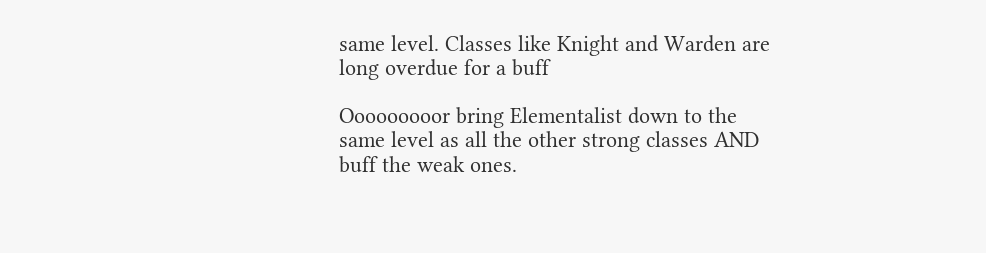same level. Classes like Knight and Warden are long overdue for a buff

Ooooooooor bring Elementalist down to the same level as all the other strong classes AND buff the weak ones.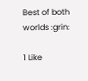Best of both worlds :grin:

1 Like